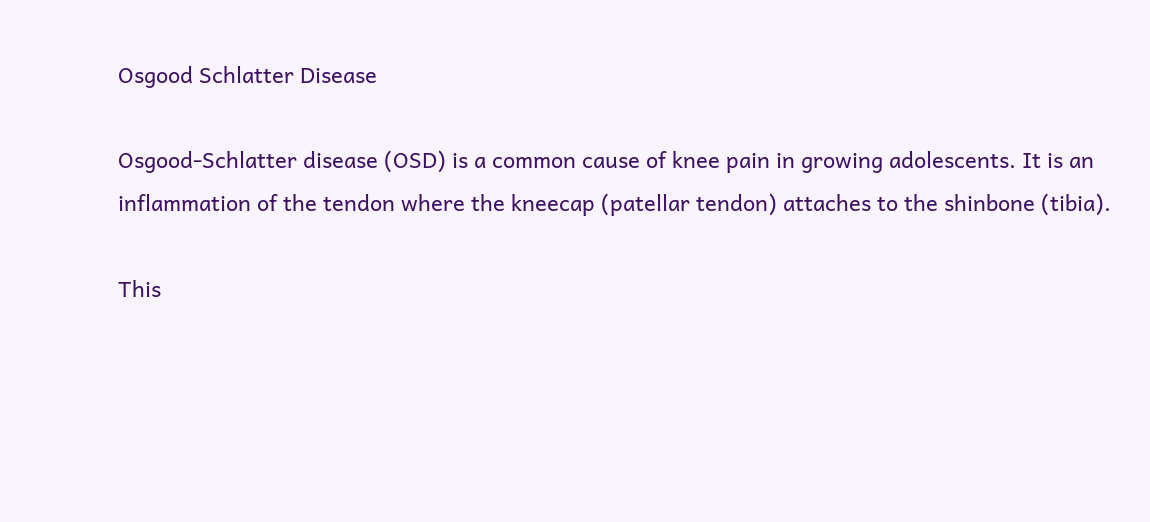Osgood Schlatter Disease

Osgood-Schlatter disease (OSD) is a common cause of knee pain in growing adolescents. It is an inflammation of the tendon where the kneecap (patellar tendon) attaches to the shinbone (tibia).

This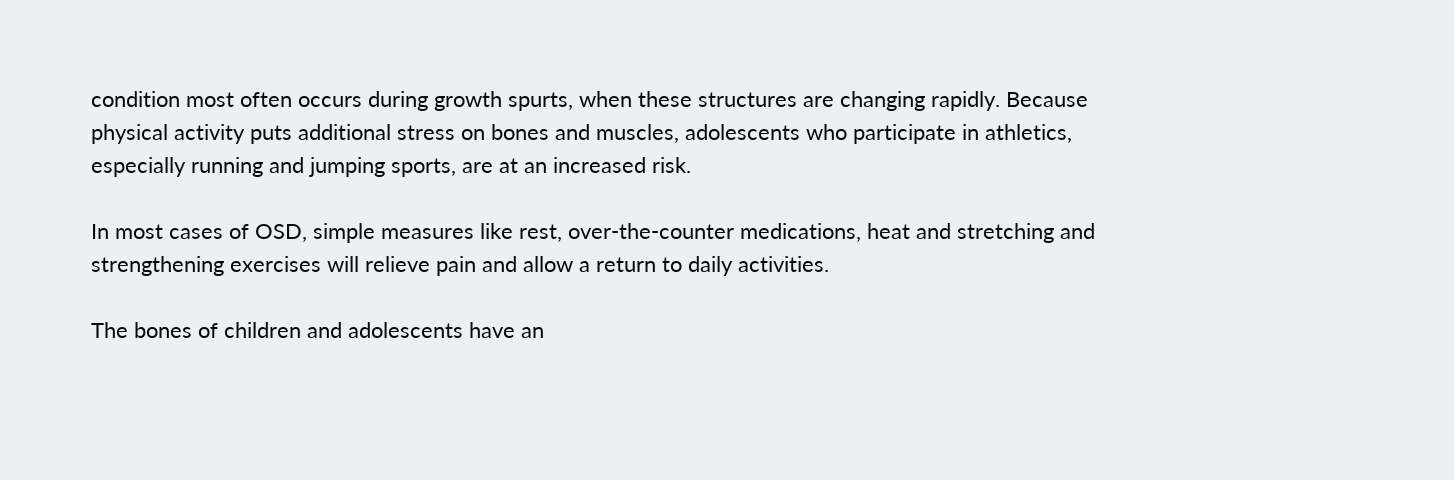condition most often occurs during growth spurts, when these structures are changing rapidly. Because physical activity puts additional stress on bones and muscles, adolescents who participate in athletics, especially running and jumping sports, are at an increased risk.

In most cases of OSD, simple measures like rest, over-the-counter medications, heat and stretching and strengthening exercises will relieve pain and allow a return to daily activities.

The bones of children and adolescents have an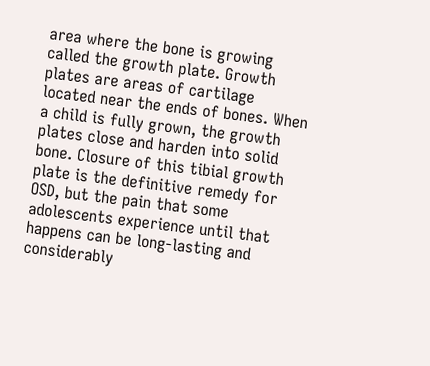area where the bone is growing called the growth plate. Growth plates are areas of cartilage located near the ends of bones. When a child is fully grown, the growth plates close and harden into solid bone. Closure of this tibial growth plate is the definitive remedy for OSD, but the pain that some adolescents experience until that happens can be long-lasting and considerably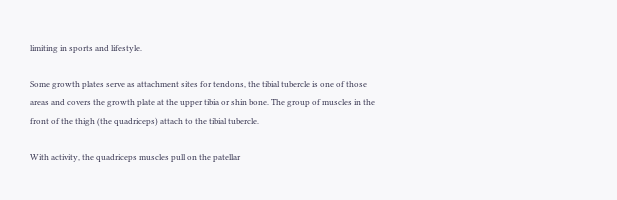limiting in sports and lifestyle.

Some growth plates serve as attachment sites for tendons, the tibial tubercle is one of those areas and covers the growth plate at the upper tibia or shin bone. The group of muscles in the front of the thigh (the quadriceps) attach to the tibial tubercle.

With activity, the quadriceps muscles pull on the patellar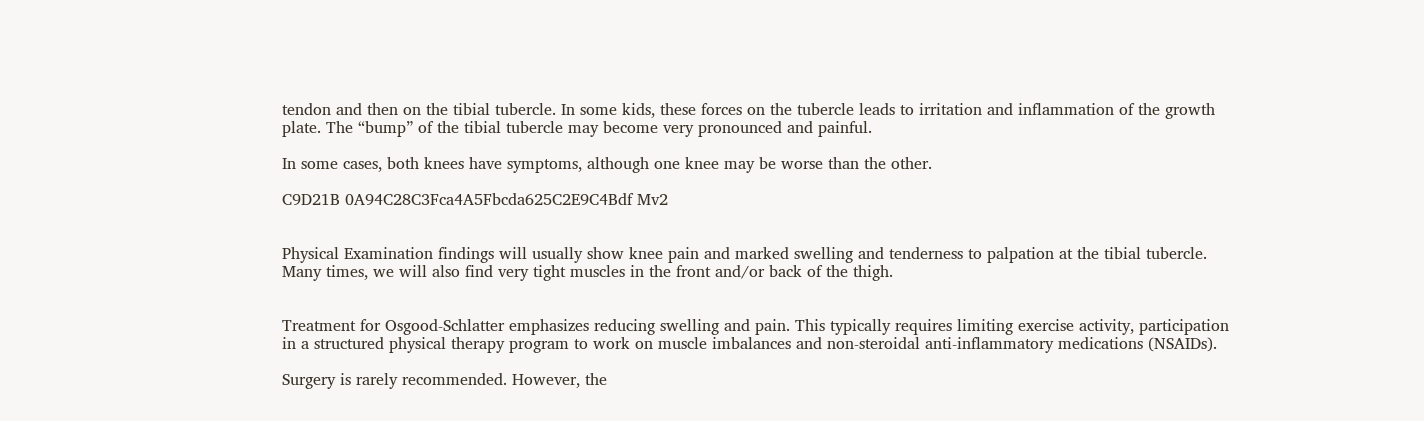tendon and then on the tibial tubercle. In some kids, these forces on the tubercle leads to irritation and inflammation of the growth plate. The “bump” of the tibial tubercle may become very pronounced and painful.

In some cases, both knees have symptoms, although one knee may be worse than the other.

C9D21B 0A94C28C3Fca4A5Fbcda625C2E9C4Bdf Mv2


Physical Examination findings will usually show knee pain and marked swelling and tenderness to palpation at the tibial tubercle.  Many times, we will also find very tight muscles in the front and/or back of the thigh.


Treatment for Osgood-Schlatter emphasizes reducing swelling and pain. This typically requires limiting exercise activity, participation in a structured physical therapy program to work on muscle imbalances and non-steroidal anti-inflammatory medications (NSAIDs).

Surgery is rarely recommended. However, the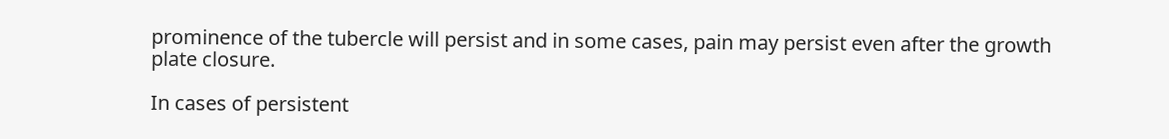prominence of the tubercle will persist and in some cases, pain may persist even after the growth plate closure.

In cases of persistent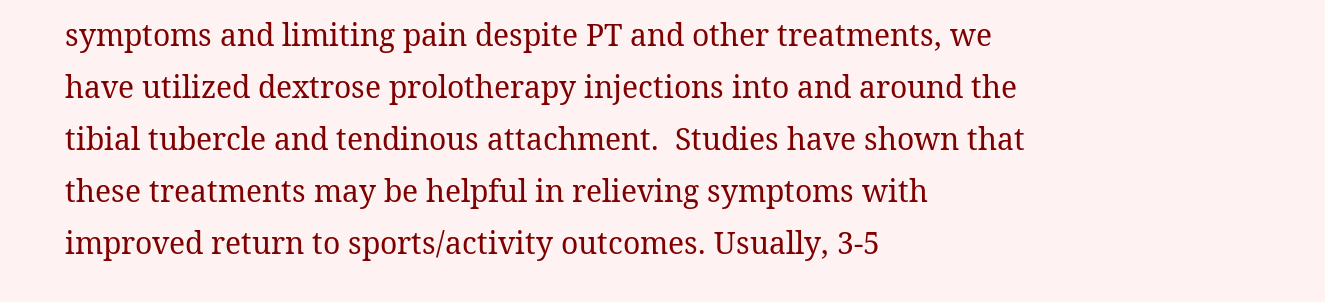symptoms and limiting pain despite PT and other treatments, we have utilized dextrose prolotherapy injections into and around the tibial tubercle and tendinous attachment.  Studies have shown that these treatments may be helpful in relieving symptoms with improved return to sports/activity outcomes. Usually, 3-5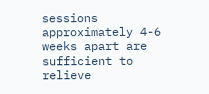sessions approximately 4-6 weeks apart are sufficient to relieve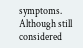symptoms.  Although still considered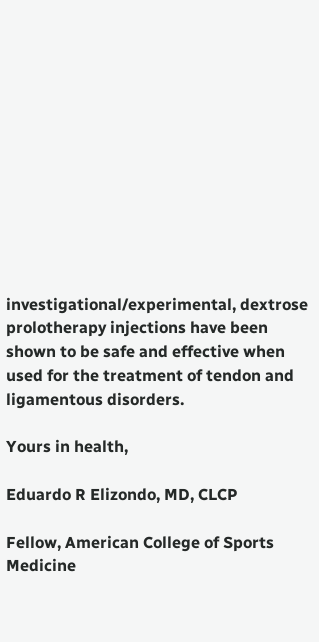investigational/experimental, dextrose prolotherapy injections have been shown to be safe and effective when used for the treatment of tendon and ligamentous disorders.

Yours in health,

Eduardo R Elizondo, MD, CLCP

Fellow, American College of Sports Medicine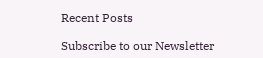Recent Posts

Subscribe to our Newsletter